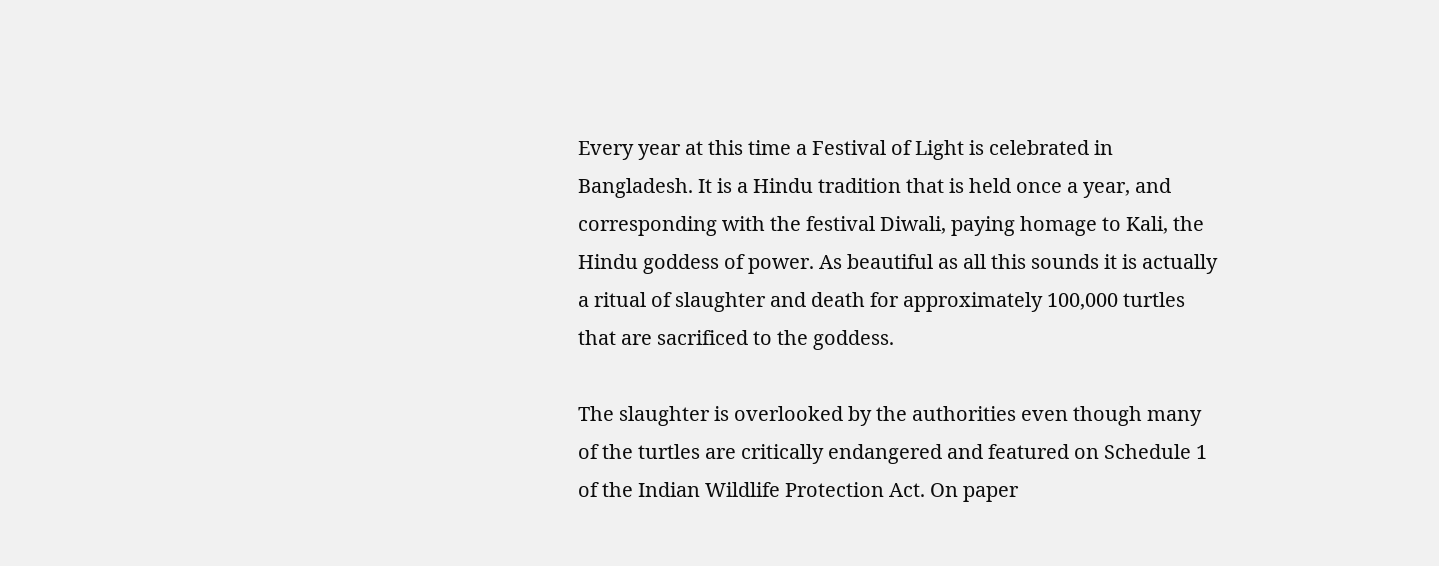Every year at this time a Festival of Light is celebrated in Bangladesh. It is a Hindu tradition that is held once a year, and corresponding with the festival Diwali, paying homage to Kali, the Hindu goddess of power. As beautiful as all this sounds it is actually a ritual of slaughter and death for approximately 100,000 turtles that are sacrificed to the goddess.

The slaughter is overlooked by the authorities even though many of the turtles are critically endangered and featured on Schedule 1 of the Indian Wildlife Protection Act. On paper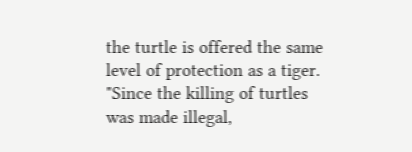the turtle is offered the same level of protection as a tiger. "Since the killing of turtles was made illegal,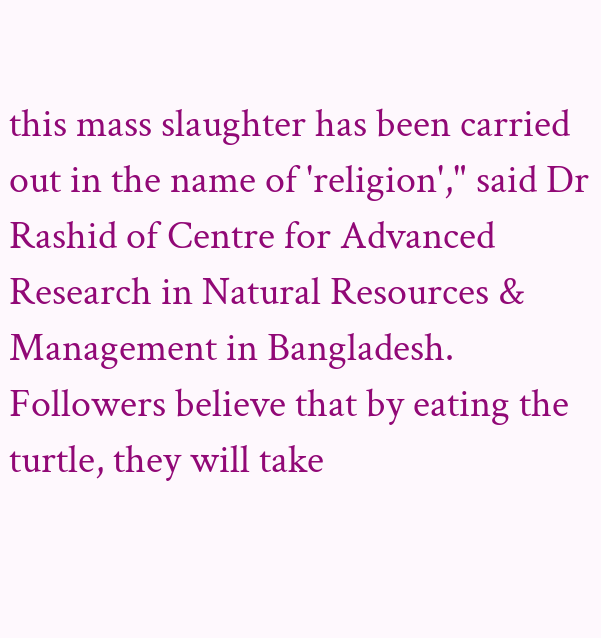this mass slaughter has been carried out in the name of 'religion'," said Dr Rashid of Centre for Advanced Research in Natural Resources & Management in Bangladesh. Followers believe that by eating the turtle, they will take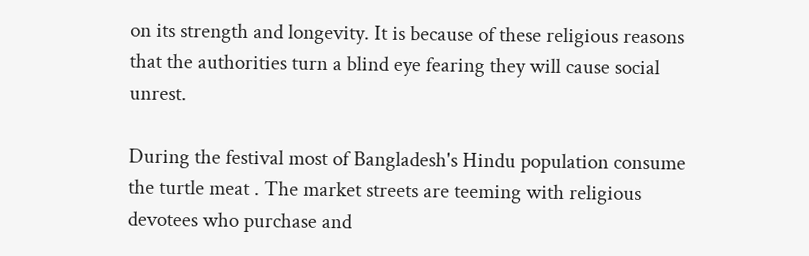on its strength and longevity. It is because of these religious reasons that the authorities turn a blind eye fearing they will cause social unrest.

During the festival most of Bangladesh's Hindu population consume the turtle meat . The market streets are teeming with religious devotees who purchase and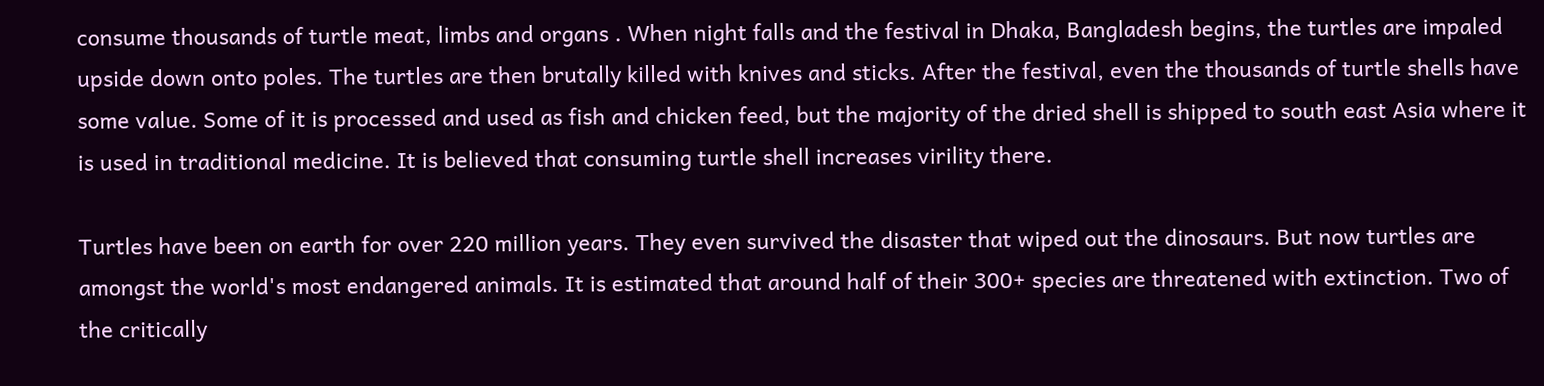consume thousands of turtle meat, limbs and organs . When night falls and the festival in Dhaka, Bangladesh begins, the turtles are impaled upside down onto poles. The turtles are then brutally killed with knives and sticks. After the festival, even the thousands of turtle shells have some value. Some of it is processed and used as fish and chicken feed, but the majority of the dried shell is shipped to south east Asia where it is used in traditional medicine. It is believed that consuming turtle shell increases virility there.

Turtles have been on earth for over 220 million years. They even survived the disaster that wiped out the dinosaurs. But now turtles are amongst the world's most endangered animals. It is estimated that around half of their 300+ species are threatened with extinction. Two of the critically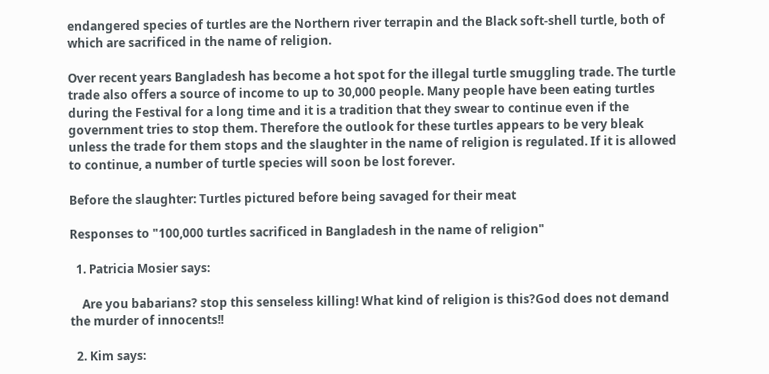endangered species of turtles are the Northern river terrapin and the Black soft-shell turtle, both of which are sacrificed in the name of religion.

Over recent years Bangladesh has become a hot spot for the illegal turtle smuggling trade. The turtle trade also offers a source of income to up to 30,000 people. Many people have been eating turtles during the Festival for a long time and it is a tradition that they swear to continue even if the government tries to stop them. Therefore the outlook for these turtles appears to be very bleak unless the trade for them stops and the slaughter in the name of religion is regulated. If it is allowed to continue, a number of turtle species will soon be lost forever.

Before the slaughter: Turtles pictured before being savaged for their meat

Responses to "100,000 turtles sacrificed in Bangladesh in the name of religion"

  1. Patricia Mosier says:

    Are you babarians? stop this senseless killing! What kind of religion is this?God does not demand the murder of innocents!!

  2. Kim says: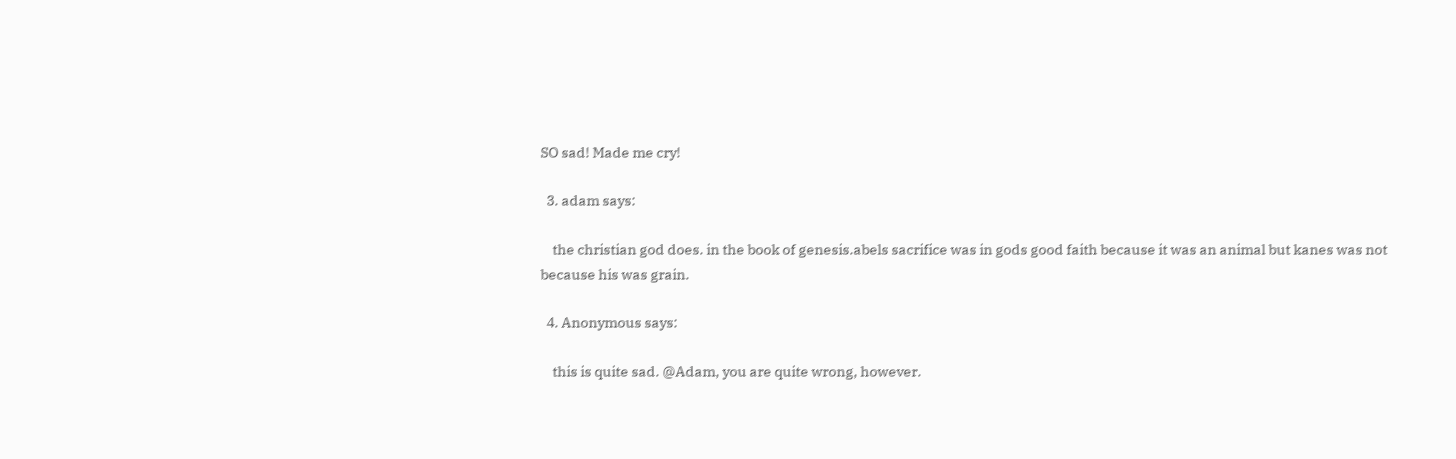SO sad! Made me cry!

  3. adam says:

    the christian god does. in the book of genesis.abels sacrifice was in gods good faith because it was an animal but kanes was not because his was grain.

  4. Anonymous says:

    this is quite sad. @Adam, you are quite wrong, however.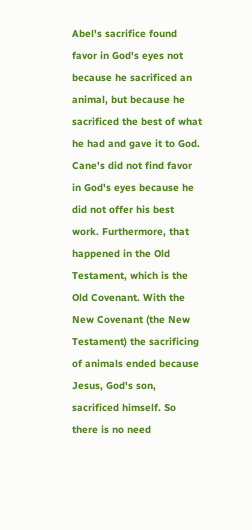Abel's sacrifice found favor in God's eyes not because he sacrificed an animal, but because he sacrificed the best of what he had and gave it to God. Cane's did not find favor in God's eyes because he did not offer his best work. Furthermore, that happened in the Old Testament, which is the Old Covenant. With the New Covenant (the New Testament) the sacrificing of animals ended because Jesus, God's son, sacrificed himself. So there is no need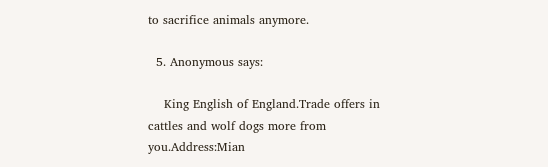to sacrifice animals anymore.

  5. Anonymous says:

    King English of England.Trade offers in cattles and wolf dogs more from you.Address:Mian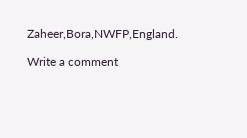Zaheer,Bora,NWFP,England.

Write a comment